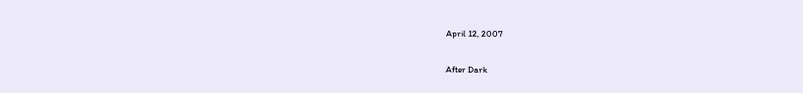April 12, 2007

After Dark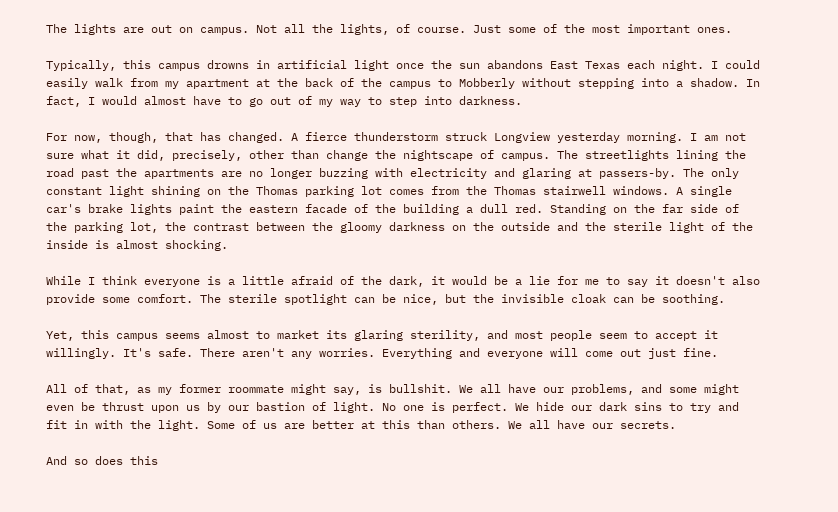The lights are out on campus. Not all the lights, of course. Just some of the most important ones.

Typically, this campus drowns in artificial light once the sun abandons East Texas each night. I could easily walk from my apartment at the back of the campus to Mobberly without stepping into a shadow. In fact, I would almost have to go out of my way to step into darkness.

For now, though, that has changed. A fierce thunderstorm struck Longview yesterday morning. I am not sure what it did, precisely, other than change the nightscape of campus. The streetlights lining the road past the apartments are no longer buzzing with electricity and glaring at passers-by. The only constant light shining on the Thomas parking lot comes from the Thomas stairwell windows. A single car's brake lights paint the eastern facade of the building a dull red. Standing on the far side of the parking lot, the contrast between the gloomy darkness on the outside and the sterile light of the inside is almost shocking.

While I think everyone is a little afraid of the dark, it would be a lie for me to say it doesn't also provide some comfort. The sterile spotlight can be nice, but the invisible cloak can be soothing.

Yet, this campus seems almost to market its glaring sterility, and most people seem to accept it willingly. It's safe. There aren't any worries. Everything and everyone will come out just fine.

All of that, as my former roommate might say, is bullshit. We all have our problems, and some might even be thrust upon us by our bastion of light. No one is perfect. We hide our dark sins to try and fit in with the light. Some of us are better at this than others. We all have our secrets.

And so does this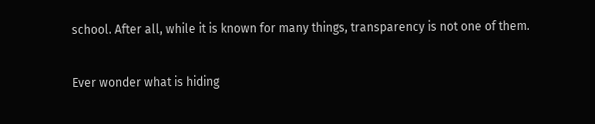school. After all, while it is known for many things, transparency is not one of them.

Ever wonder what is hiding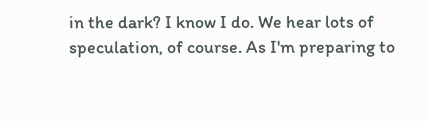in the dark? I know I do. We hear lots of speculation, of course. As I'm preparing to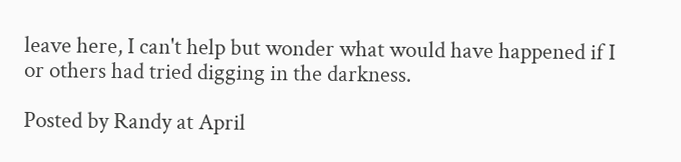leave here, I can't help but wonder what would have happened if I or others had tried digging in the darkness.

Posted by Randy at April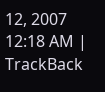12, 2007 12:18 AM | TrackBack